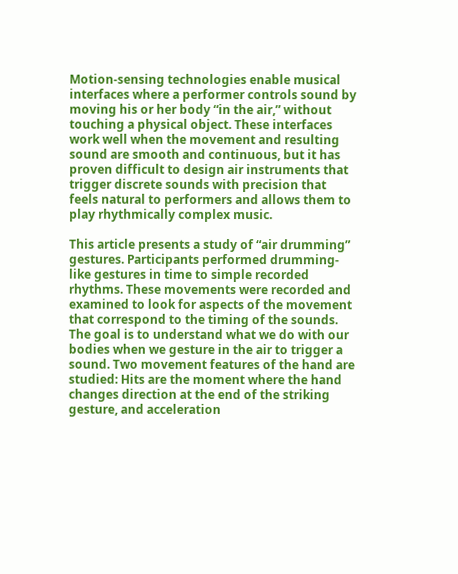Motion-sensing technologies enable musical interfaces where a performer controls sound by moving his or her body “in the air,” without touching a physical object. These interfaces work well when the movement and resulting sound are smooth and continuous, but it has proven difficult to design air instruments that trigger discrete sounds with precision that feels natural to performers and allows them to play rhythmically complex music.

This article presents a study of “air drumming” gestures. Participants performed drumming-like gestures in time to simple recorded rhythms. These movements were recorded and examined to look for aspects of the movement that correspond to the timing of the sounds. The goal is to understand what we do with our bodies when we gesture in the air to trigger a sound. Two movement features of the hand are studied: Hits are the moment where the hand changes direction at the end of the striking gesture, and acceleration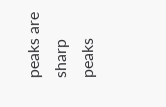peaks are sharp peaks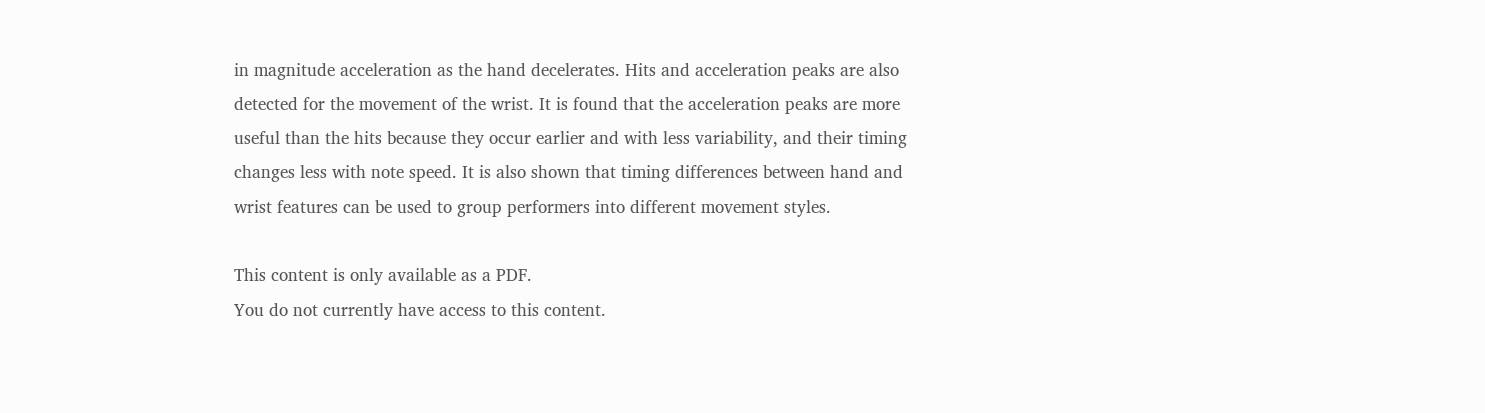in magnitude acceleration as the hand decelerates. Hits and acceleration peaks are also detected for the movement of the wrist. It is found that the acceleration peaks are more useful than the hits because they occur earlier and with less variability, and their timing changes less with note speed. It is also shown that timing differences between hand and wrist features can be used to group performers into different movement styles.

This content is only available as a PDF.
You do not currently have access to this content.